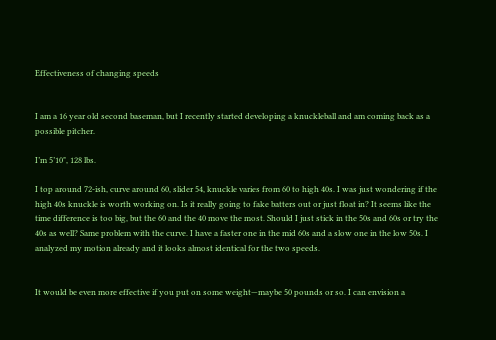Effectiveness of changing speeds


I am a 16 year old second baseman, but I recently started developing a knuckleball and am coming back as a possible pitcher.

I’m 5’10", 128 lbs.

I top around 72-ish, curve around 60, slider 54, knuckle varies from 60 to high 40s. I was just wondering if the high 40s knuckle is worth working on. Is it really going to fake batters out or just float in? It seems like the time difference is too big, but the 60 and the 40 move the most. Should I just stick in the 50s and 60s or try the 40s as well? Same problem with the curve. I have a faster one in the mid 60s and a slow one in the low 50s. I analyzed my motion already and it looks almost identical for the two speeds.


It would be even more effective if you put on some weight—maybe 50 pounds or so. I can envision a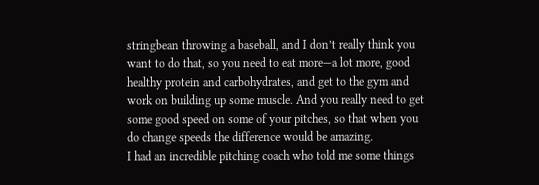stringbean throwing a baseball, and I don’t really think you want to do that, so you need to eat more—a lot more, good healthy protein and carbohydrates, and get to the gym and work on building up some muscle. And you really need to get some good speed on some of your pitches, so that when you do change speeds the difference would be amazing.
I had an incredible pitching coach who told me some things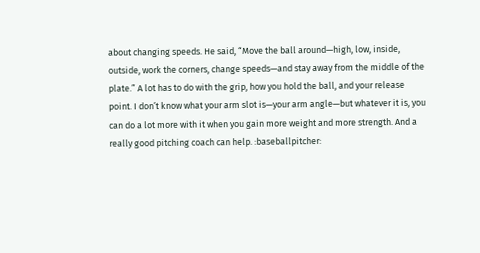about changing speeds. He said, “Move the ball around—high, low, inside, outside, work the corners, change speeds—and stay away from the middle of the plate.” A lot has to do with the grip, how you hold the ball, and your release point. I don’t know what your arm slot is—your arm angle—but whatever it is, you can do a lot more with it when you gain more weight and more strength. And a really good pitching coach can help. :baseballpitcher: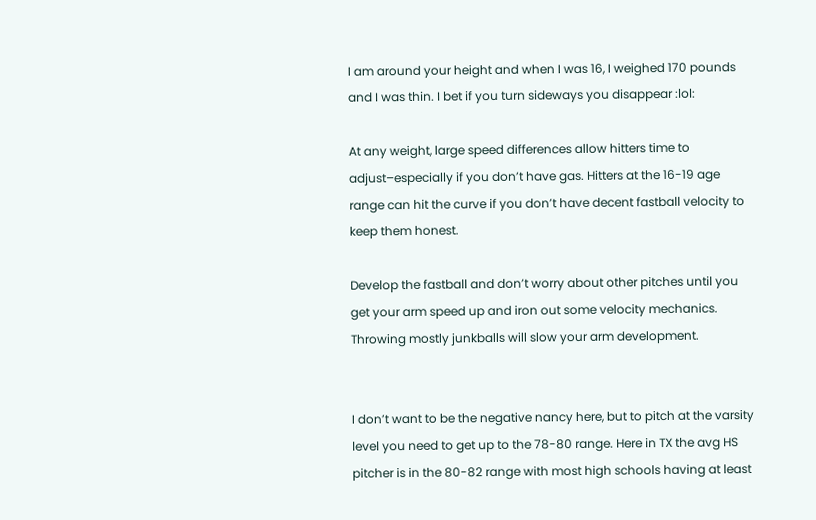I am around your height and when I was 16, I weighed 170 pounds and I was thin. I bet if you turn sideways you disappear :lol:

At any weight, large speed differences allow hitters time to adjust–especially if you don’t have gas. Hitters at the 16-19 age range can hit the curve if you don’t have decent fastball velocity to keep them honest.

Develop the fastball and don’t worry about other pitches until you get your arm speed up and iron out some velocity mechanics. Throwing mostly junkballs will slow your arm development.


I don’t want to be the negative nancy here, but to pitch at the varsity level you need to get up to the 78-80 range. Here in TX the avg HS pitcher is in the 80-82 range with most high schools having at least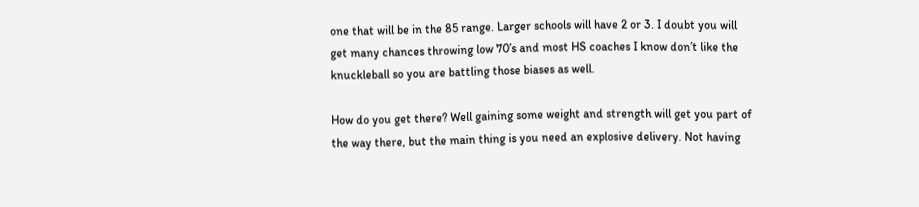one that will be in the 85 range. Larger schools will have 2 or 3. I doubt you will get many chances throwing low 70’s and most HS coaches I know don’t like the knuckleball so you are battling those biases as well.

How do you get there? Well gaining some weight and strength will get you part of the way there, but the main thing is you need an explosive delivery. Not having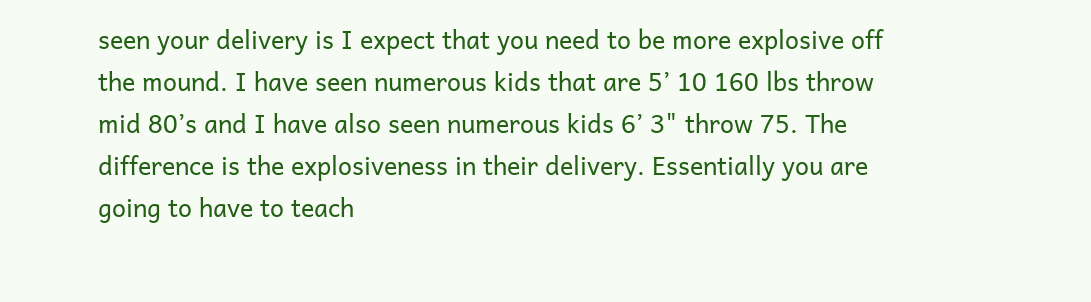seen your delivery is I expect that you need to be more explosive off the mound. I have seen numerous kids that are 5’ 10 160 lbs throw mid 80’s and I have also seen numerous kids 6’ 3" throw 75. The difference is the explosiveness in their delivery. Essentially you are going to have to teach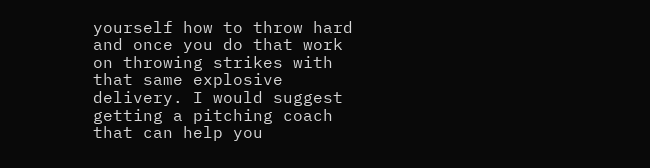yourself how to throw hard and once you do that work on throwing strikes with that same explosive delivery. I would suggest getting a pitching coach that can help you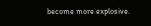become more explosive.